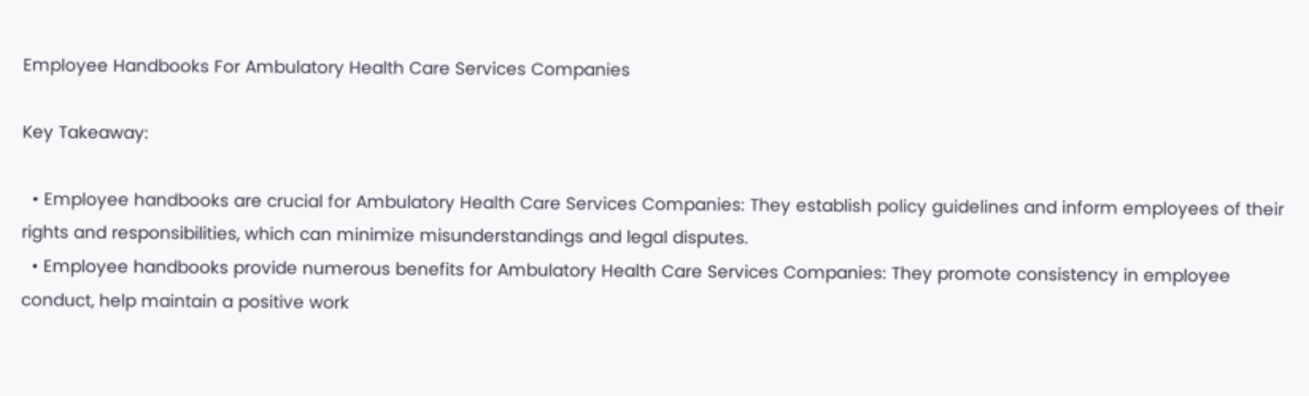Employee Handbooks For Ambulatory Health Care Services Companies

Key Takeaway:

  • Employee handbooks are crucial for Ambulatory Health Care Services Companies: They establish policy guidelines and inform employees of their rights and responsibilities, which can minimize misunderstandings and legal disputes.
  • Employee handbooks provide numerous benefits for Ambulatory Health Care Services Companies: They promote consistency in employee conduct, help maintain a positive work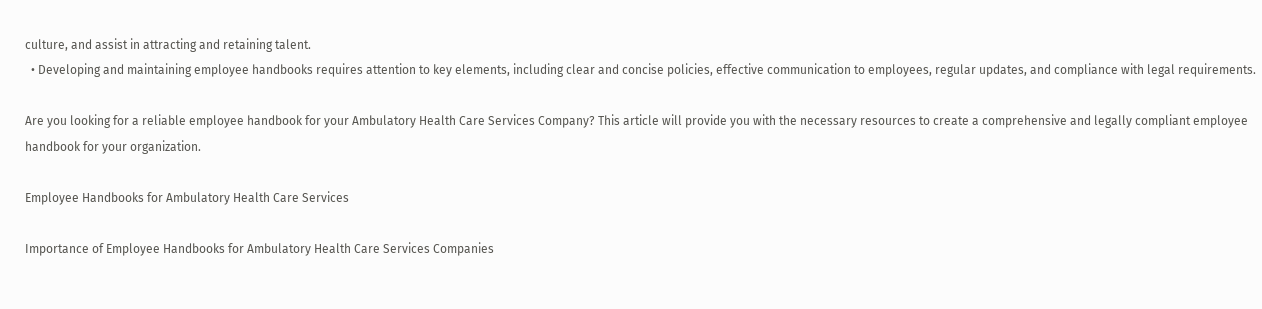culture, and assist in attracting and retaining talent.
  • Developing and maintaining employee handbooks requires attention to key elements, including clear and concise policies, effective communication to employees, regular updates, and compliance with legal requirements.

Are you looking for a reliable employee handbook for your Ambulatory Health Care Services Company? This article will provide you with the necessary resources to create a comprehensive and legally compliant employee handbook for your organization.

Employee Handbooks for Ambulatory Health Care Services

Importance of Employee Handbooks for Ambulatory Health Care Services Companies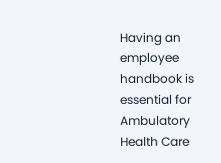Having an employee handbook is essential for Ambulatory Health Care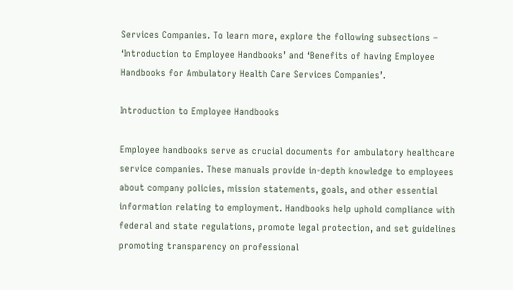Services Companies. To learn more, explore the following subsections – ‘Introduction to Employee Handbooks’ and ‘Benefits of having Employee Handbooks for Ambulatory Health Care Services Companies’.

Introduction to Employee Handbooks

Employee handbooks serve as crucial documents for ambulatory healthcare service companies. These manuals provide in-depth knowledge to employees about company policies, mission statements, goals, and other essential information relating to employment. Handbooks help uphold compliance with federal and state regulations, promote legal protection, and set guidelines promoting transparency on professional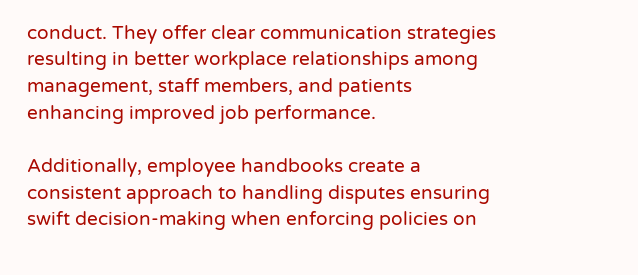conduct. They offer clear communication strategies resulting in better workplace relationships among management, staff members, and patients enhancing improved job performance.

Additionally, employee handbooks create a consistent approach to handling disputes ensuring swift decision-making when enforcing policies on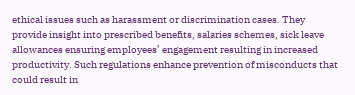ethical issues such as harassment or discrimination cases. They provide insight into prescribed benefits, salaries schemes, sick leave allowances ensuring employees’ engagement resulting in increased productivity. Such regulations enhance prevention of misconducts that could result in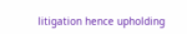litigation hence upholding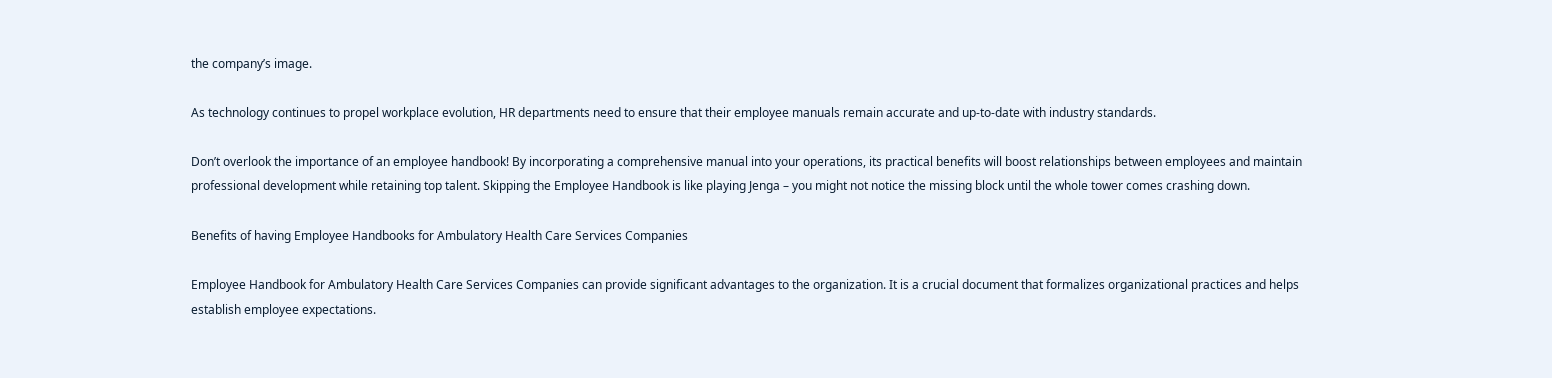the company’s image.

As technology continues to propel workplace evolution, HR departments need to ensure that their employee manuals remain accurate and up-to-date with industry standards.

Don’t overlook the importance of an employee handbook! By incorporating a comprehensive manual into your operations, its practical benefits will boost relationships between employees and maintain professional development while retaining top talent. Skipping the Employee Handbook is like playing Jenga – you might not notice the missing block until the whole tower comes crashing down.

Benefits of having Employee Handbooks for Ambulatory Health Care Services Companies

Employee Handbook for Ambulatory Health Care Services Companies can provide significant advantages to the organization. It is a crucial document that formalizes organizational practices and helps establish employee expectations.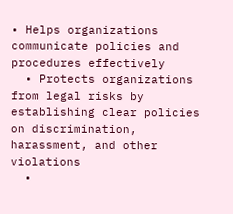• Helps organizations communicate policies and procedures effectively
  • Protects organizations from legal risks by establishing clear policies on discrimination, harassment, and other violations
  •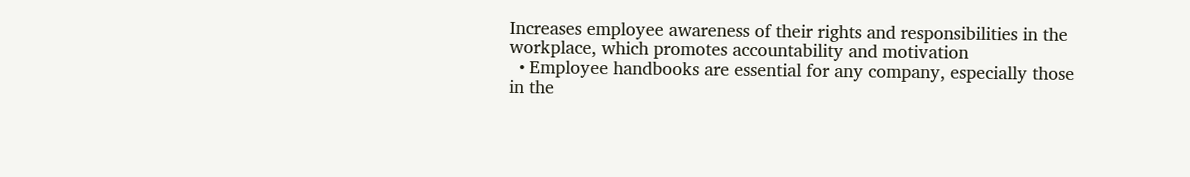Increases employee awareness of their rights and responsibilities in the workplace, which promotes accountability and motivation
  • Employee handbooks are essential for any company, especially those in the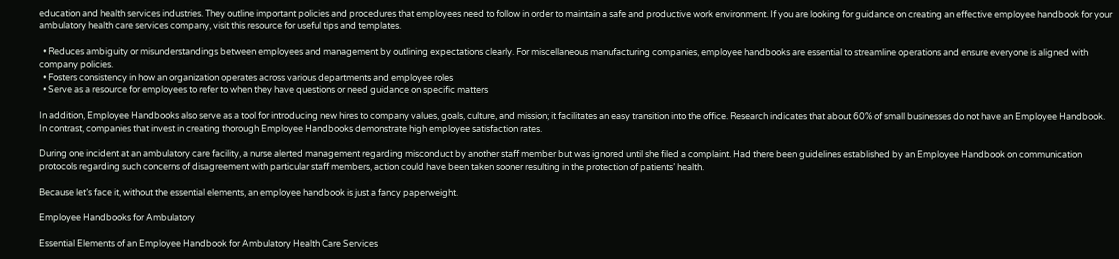education and health services industries. They outline important policies and procedures that employees need to follow in order to maintain a safe and productive work environment. If you are looking for guidance on creating an effective employee handbook for your ambulatory health care services company, visit this resource for useful tips and templates.

  • Reduces ambiguity or misunderstandings between employees and management by outlining expectations clearly. For miscellaneous manufacturing companies, employee handbooks are essential to streamline operations and ensure everyone is aligned with company policies.
  • Fosters consistency in how an organization operates across various departments and employee roles
  • Serve as a resource for employees to refer to when they have questions or need guidance on specific matters

In addition, Employee Handbooks also serve as a tool for introducing new hires to company values, goals, culture, and mission; it facilitates an easy transition into the office. Research indicates that about 60% of small businesses do not have an Employee Handbook. In contrast, companies that invest in creating thorough Employee Handbooks demonstrate high employee satisfaction rates.

During one incident at an ambulatory care facility, a nurse alerted management regarding misconduct by another staff member but was ignored until she filed a complaint. Had there been guidelines established by an Employee Handbook on communication protocols regarding such concerns of disagreement with particular staff members, action could have been taken sooner resulting in the protection of patients’ health.

Because let’s face it, without the essential elements, an employee handbook is just a fancy paperweight.

Employee Handbooks for Ambulatory

Essential Elements of an Employee Handbook for Ambulatory Health Care Services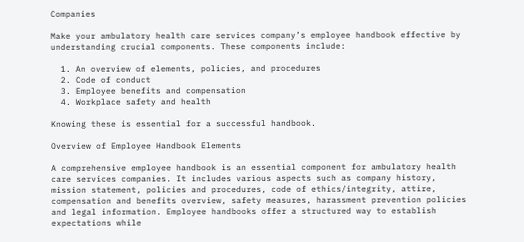Companies

Make your ambulatory health care services company’s employee handbook effective by understanding crucial components. These components include:

  1. An overview of elements, policies, and procedures
  2. Code of conduct
  3. Employee benefits and compensation
  4. Workplace safety and health

Knowing these is essential for a successful handbook.

Overview of Employee Handbook Elements

A comprehensive employee handbook is an essential component for ambulatory health care services companies. It includes various aspects such as company history, mission statement, policies and procedures, code of ethics/integrity, attire, compensation and benefits overview, safety measures, harassment prevention policies and legal information. Employee handbooks offer a structured way to establish expectations while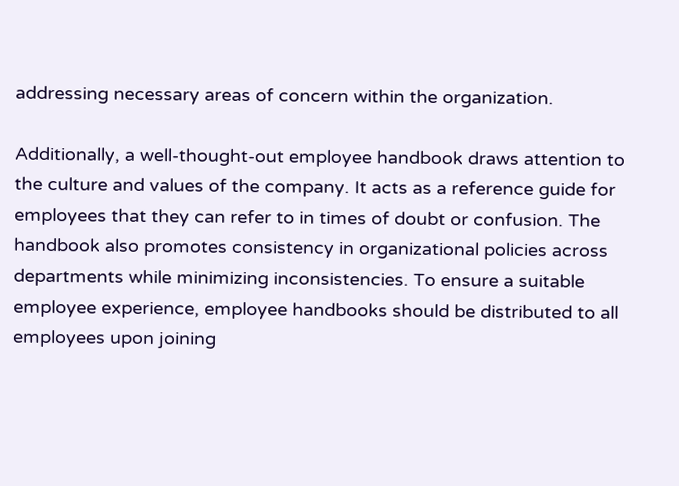addressing necessary areas of concern within the organization.

Additionally, a well-thought-out employee handbook draws attention to the culture and values of the company. It acts as a reference guide for employees that they can refer to in times of doubt or confusion. The handbook also promotes consistency in organizational policies across departments while minimizing inconsistencies. To ensure a suitable employee experience, employee handbooks should be distributed to all employees upon joining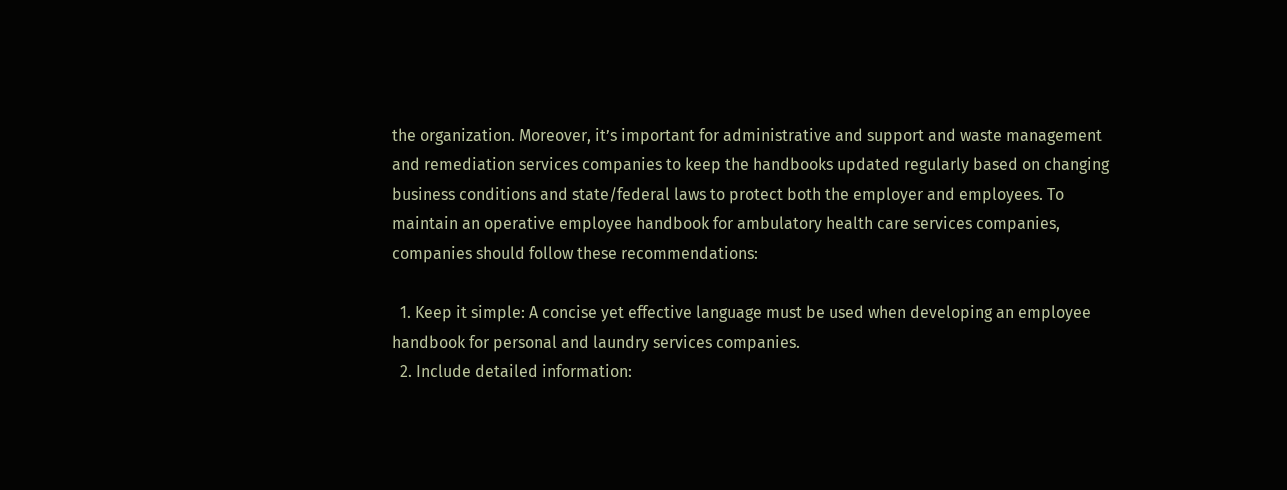the organization. Moreover, it’s important for administrative and support and waste management and remediation services companies to keep the handbooks updated regularly based on changing business conditions and state/federal laws to protect both the employer and employees. To maintain an operative employee handbook for ambulatory health care services companies, companies should follow these recommendations:

  1. Keep it simple: A concise yet effective language must be used when developing an employee handbook for personal and laundry services companies.
  2. Include detailed information: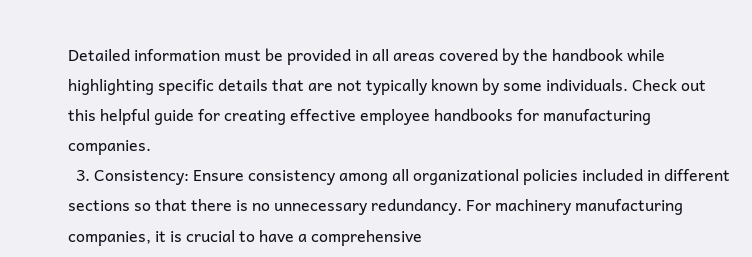Detailed information must be provided in all areas covered by the handbook while highlighting specific details that are not typically known by some individuals. Check out this helpful guide for creating effective employee handbooks for manufacturing companies.
  3. Consistency: Ensure consistency among all organizational policies included in different sections so that there is no unnecessary redundancy. For machinery manufacturing companies, it is crucial to have a comprehensive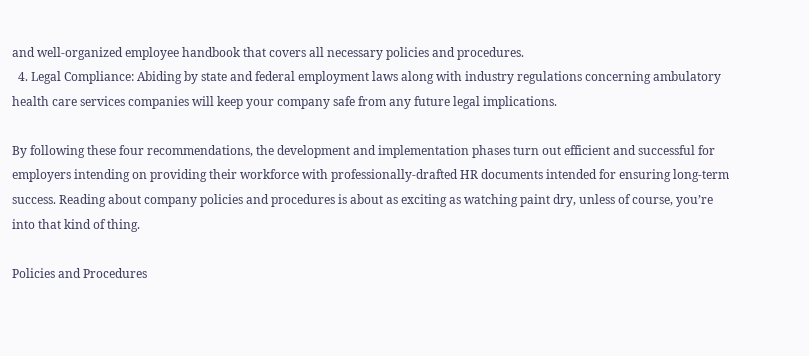and well-organized employee handbook that covers all necessary policies and procedures.
  4. Legal Compliance: Abiding by state and federal employment laws along with industry regulations concerning ambulatory health care services companies will keep your company safe from any future legal implications.

By following these four recommendations, the development and implementation phases turn out efficient and successful for employers intending on providing their workforce with professionally-drafted HR documents intended for ensuring long-term success. Reading about company policies and procedures is about as exciting as watching paint dry, unless of course, you’re into that kind of thing.

Policies and Procedures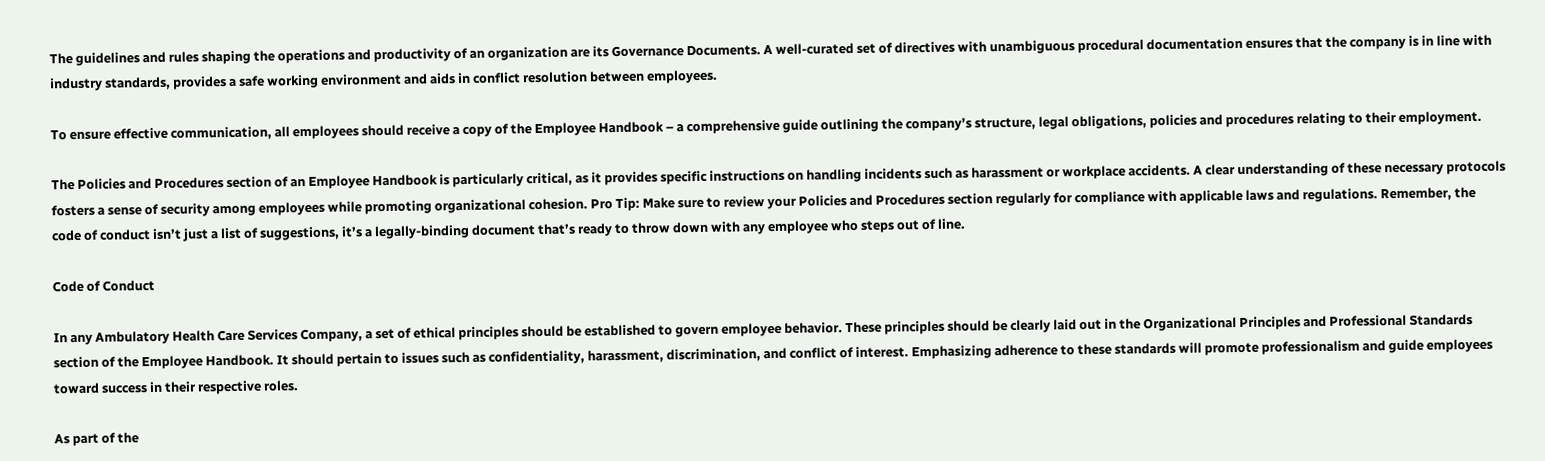The guidelines and rules shaping the operations and productivity of an organization are its Governance Documents. A well-curated set of directives with unambiguous procedural documentation ensures that the company is in line with industry standards, provides a safe working environment and aids in conflict resolution between employees.

To ensure effective communication, all employees should receive a copy of the Employee Handbook – a comprehensive guide outlining the company’s structure, legal obligations, policies and procedures relating to their employment.

The Policies and Procedures section of an Employee Handbook is particularly critical, as it provides specific instructions on handling incidents such as harassment or workplace accidents. A clear understanding of these necessary protocols fosters a sense of security among employees while promoting organizational cohesion. Pro Tip: Make sure to review your Policies and Procedures section regularly for compliance with applicable laws and regulations. Remember, the code of conduct isn’t just a list of suggestions, it’s a legally-binding document that’s ready to throw down with any employee who steps out of line.

Code of Conduct

In any Ambulatory Health Care Services Company, a set of ethical principles should be established to govern employee behavior. These principles should be clearly laid out in the Organizational Principles and Professional Standards section of the Employee Handbook. It should pertain to issues such as confidentiality, harassment, discrimination, and conflict of interest. Emphasizing adherence to these standards will promote professionalism and guide employees toward success in their respective roles.

As part of the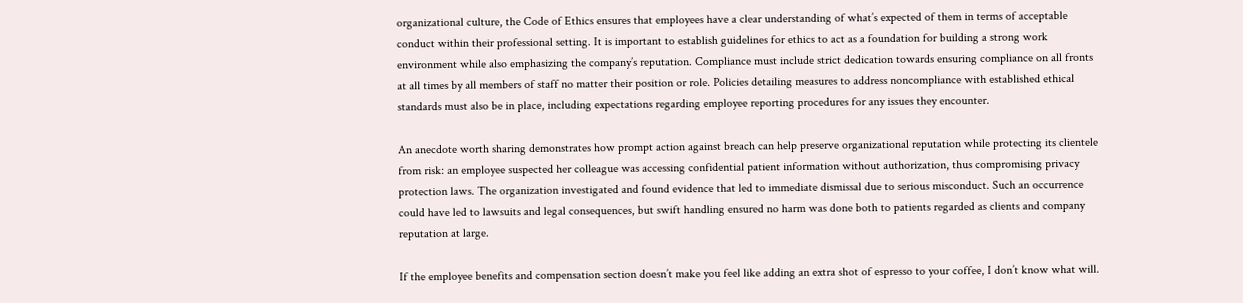organizational culture, the Code of Ethics ensures that employees have a clear understanding of what’s expected of them in terms of acceptable conduct within their professional setting. It is important to establish guidelines for ethics to act as a foundation for building a strong work environment while also emphasizing the company’s reputation. Compliance must include strict dedication towards ensuring compliance on all fronts at all times by all members of staff no matter their position or role. Policies detailing measures to address noncompliance with established ethical standards must also be in place, including expectations regarding employee reporting procedures for any issues they encounter.

An anecdote worth sharing demonstrates how prompt action against breach can help preserve organizational reputation while protecting its clientele from risk: an employee suspected her colleague was accessing confidential patient information without authorization, thus compromising privacy protection laws. The organization investigated and found evidence that led to immediate dismissal due to serious misconduct. Such an occurrence could have led to lawsuits and legal consequences, but swift handling ensured no harm was done both to patients regarded as clients and company reputation at large.

If the employee benefits and compensation section doesn’t make you feel like adding an extra shot of espresso to your coffee, I don’t know what will.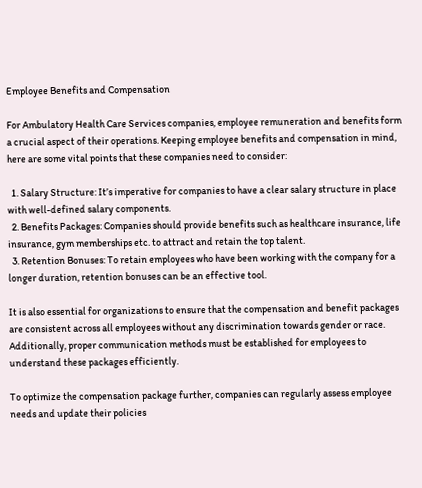Employee Benefits and Compensation

For Ambulatory Health Care Services companies, employee remuneration and benefits form a crucial aspect of their operations. Keeping employee benefits and compensation in mind, here are some vital points that these companies need to consider:

  1. Salary Structure: It’s imperative for companies to have a clear salary structure in place with well-defined salary components.
  2. Benefits Packages: Companies should provide benefits such as healthcare insurance, life insurance, gym memberships etc. to attract and retain the top talent.
  3. Retention Bonuses: To retain employees who have been working with the company for a longer duration, retention bonuses can be an effective tool.

It is also essential for organizations to ensure that the compensation and benefit packages are consistent across all employees without any discrimination towards gender or race. Additionally, proper communication methods must be established for employees to understand these packages efficiently.

To optimize the compensation package further, companies can regularly assess employee needs and update their policies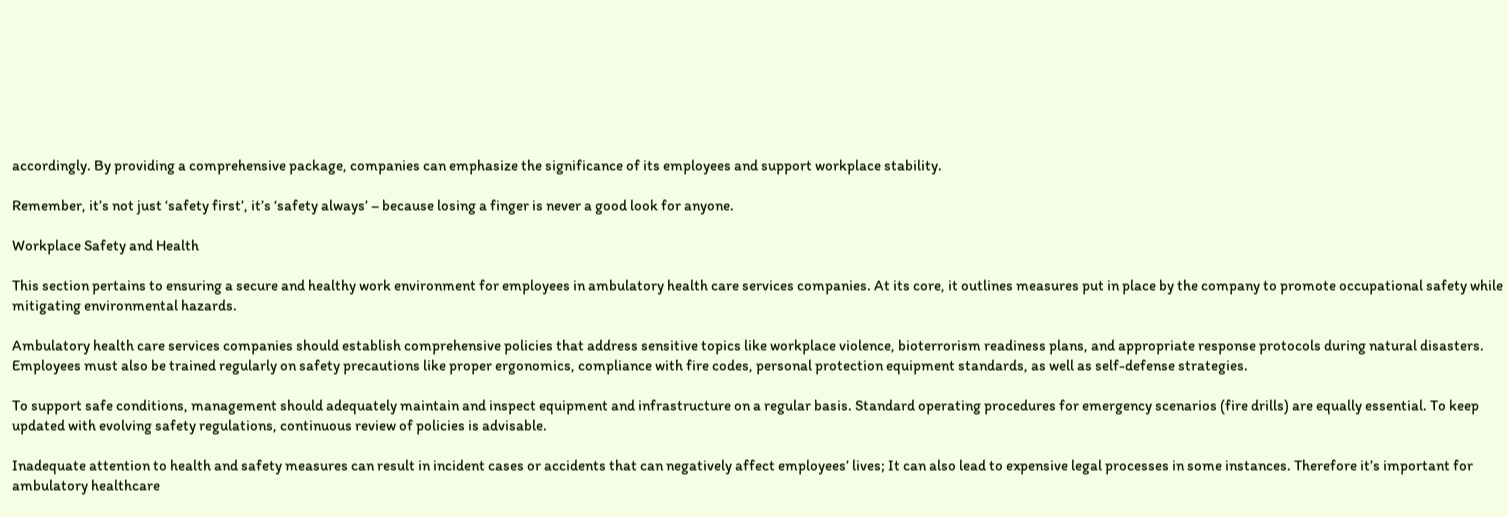accordingly. By providing a comprehensive package, companies can emphasize the significance of its employees and support workplace stability.

Remember, it’s not just ‘safety first’, it’s ‘safety always’ – because losing a finger is never a good look for anyone.

Workplace Safety and Health

This section pertains to ensuring a secure and healthy work environment for employees in ambulatory health care services companies. At its core, it outlines measures put in place by the company to promote occupational safety while mitigating environmental hazards.

Ambulatory health care services companies should establish comprehensive policies that address sensitive topics like workplace violence, bioterrorism readiness plans, and appropriate response protocols during natural disasters. Employees must also be trained regularly on safety precautions like proper ergonomics, compliance with fire codes, personal protection equipment standards, as well as self-defense strategies.

To support safe conditions, management should adequately maintain and inspect equipment and infrastructure on a regular basis. Standard operating procedures for emergency scenarios (fire drills) are equally essential. To keep updated with evolving safety regulations, continuous review of policies is advisable.

Inadequate attention to health and safety measures can result in incident cases or accidents that can negatively affect employees’ lives; It can also lead to expensive legal processes in some instances. Therefore it’s important for ambulatory healthcare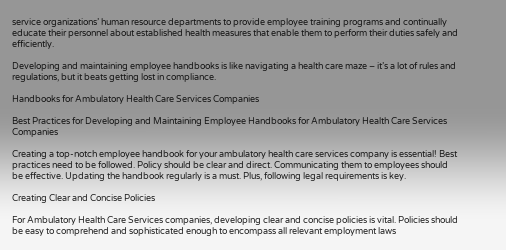service organizations’ human resource departments to provide employee training programs and continually educate their personnel about established health measures that enable them to perform their duties safely and efficiently.

Developing and maintaining employee handbooks is like navigating a health care maze – it’s a lot of rules and regulations, but it beats getting lost in compliance.

Handbooks for Ambulatory Health Care Services Companies

Best Practices for Developing and Maintaining Employee Handbooks for Ambulatory Health Care Services Companies

Creating a top-notch employee handbook for your ambulatory health care services company is essential! Best practices need to be followed. Policy should be clear and direct. Communicating them to employees should be effective. Updating the handbook regularly is a must. Plus, following legal requirements is key.

Creating Clear and Concise Policies

For Ambulatory Health Care Services companies, developing clear and concise policies is vital. Policies should be easy to comprehend and sophisticated enough to encompass all relevant employment laws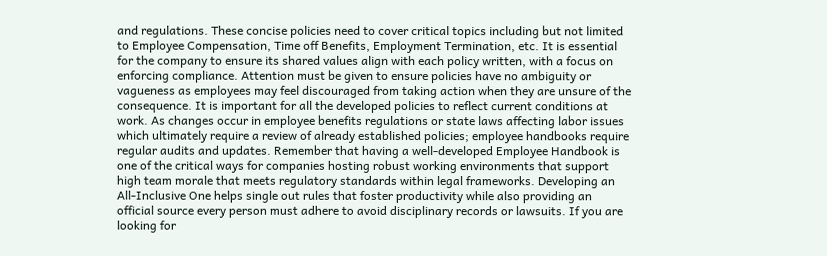and regulations. These concise policies need to cover critical topics including but not limited to Employee Compensation, Time off Benefits, Employment Termination, etc. It is essential for the company to ensure its shared values align with each policy written, with a focus on enforcing compliance. Attention must be given to ensure policies have no ambiguity or vagueness as employees may feel discouraged from taking action when they are unsure of the consequence. It is important for all the developed policies to reflect current conditions at work. As changes occur in employee benefits regulations or state laws affecting labor issues which ultimately require a review of already established policies; employee handbooks require regular audits and updates. Remember that having a well-developed Employee Handbook is one of the critical ways for companies hosting robust working environments that support high team morale that meets regulatory standards within legal frameworks. Developing an All-Inclusive One helps single out rules that foster productivity while also providing an official source every person must adhere to avoid disciplinary records or lawsuits. If you are looking for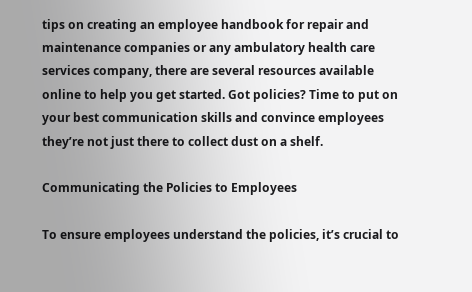tips on creating an employee handbook for repair and maintenance companies or any ambulatory health care services company, there are several resources available online to help you get started. Got policies? Time to put on your best communication skills and convince employees they’re not just there to collect dust on a shelf.

Communicating the Policies to Employees

To ensure employees understand the policies, it’s crucial to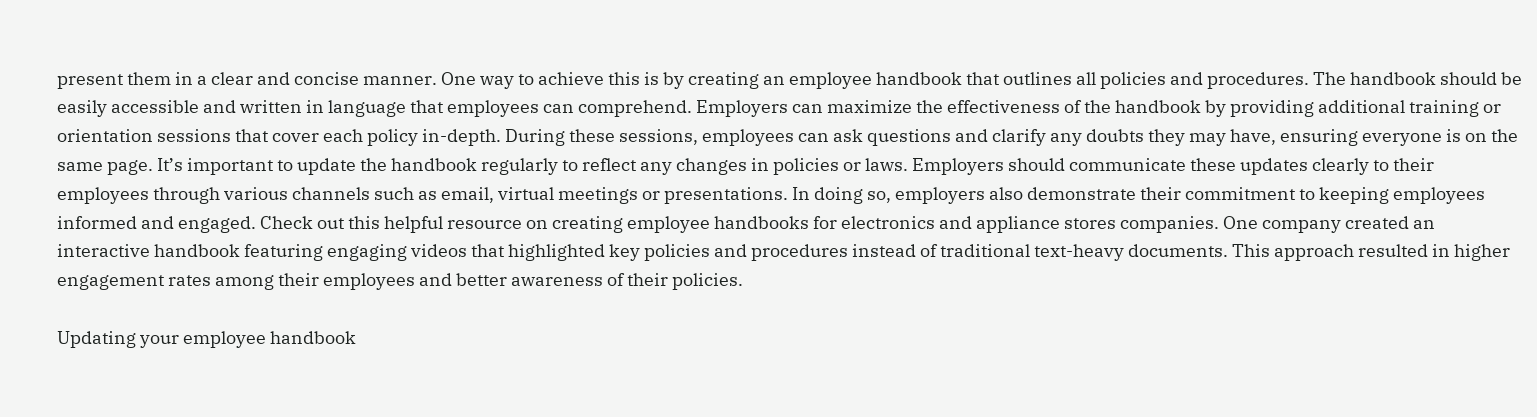present them in a clear and concise manner. One way to achieve this is by creating an employee handbook that outlines all policies and procedures. The handbook should be easily accessible and written in language that employees can comprehend. Employers can maximize the effectiveness of the handbook by providing additional training or orientation sessions that cover each policy in-depth. During these sessions, employees can ask questions and clarify any doubts they may have, ensuring everyone is on the same page. It’s important to update the handbook regularly to reflect any changes in policies or laws. Employers should communicate these updates clearly to their employees through various channels such as email, virtual meetings or presentations. In doing so, employers also demonstrate their commitment to keeping employees informed and engaged. Check out this helpful resource on creating employee handbooks for electronics and appliance stores companies. One company created an interactive handbook featuring engaging videos that highlighted key policies and procedures instead of traditional text-heavy documents. This approach resulted in higher engagement rates among their employees and better awareness of their policies.

Updating your employee handbook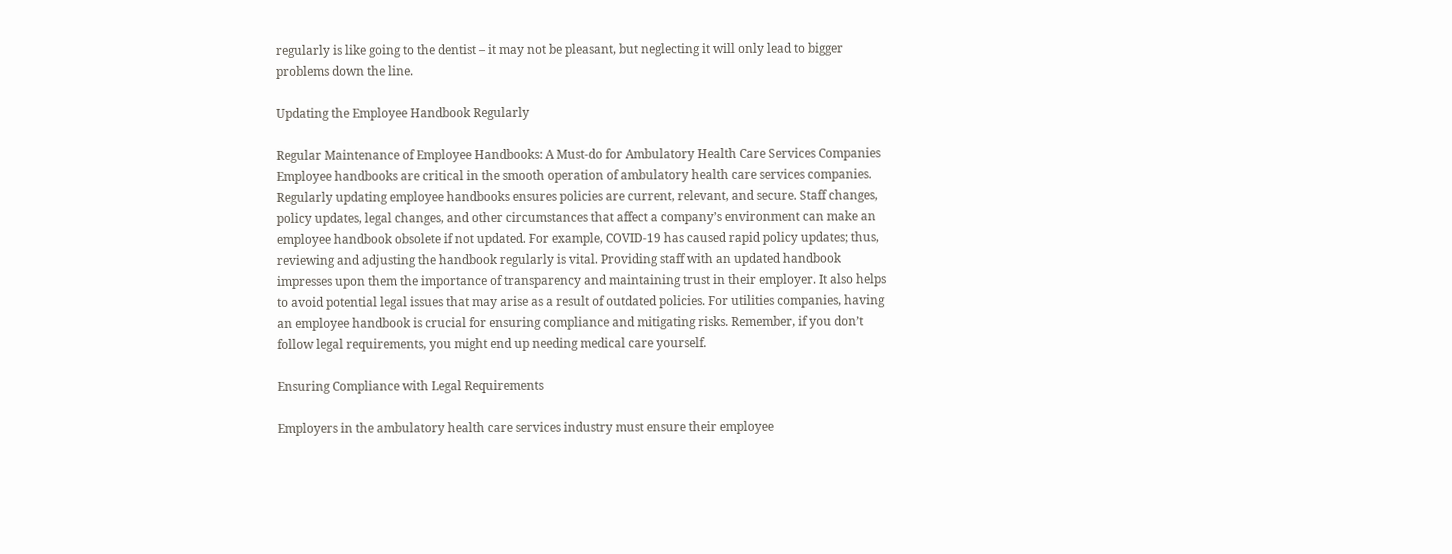regularly is like going to the dentist – it may not be pleasant, but neglecting it will only lead to bigger problems down the line.

Updating the Employee Handbook Regularly

Regular Maintenance of Employee Handbooks: A Must-do for Ambulatory Health Care Services Companies Employee handbooks are critical in the smooth operation of ambulatory health care services companies. Regularly updating employee handbooks ensures policies are current, relevant, and secure. Staff changes, policy updates, legal changes, and other circumstances that affect a company’s environment can make an employee handbook obsolete if not updated. For example, COVID-19 has caused rapid policy updates; thus, reviewing and adjusting the handbook regularly is vital. Providing staff with an updated handbook impresses upon them the importance of transparency and maintaining trust in their employer. It also helps to avoid potential legal issues that may arise as a result of outdated policies. For utilities companies, having an employee handbook is crucial for ensuring compliance and mitigating risks. Remember, if you don’t follow legal requirements, you might end up needing medical care yourself.

Ensuring Compliance with Legal Requirements

Employers in the ambulatory health care services industry must ensure their employee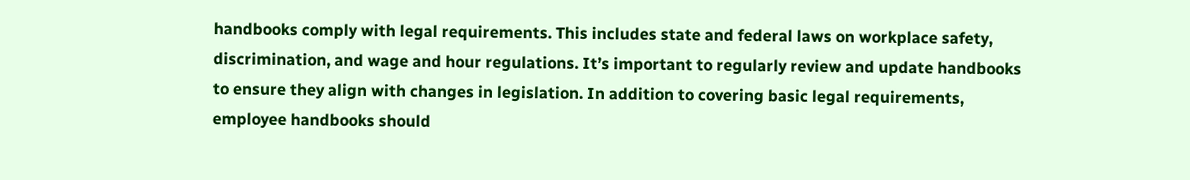handbooks comply with legal requirements. This includes state and federal laws on workplace safety, discrimination, and wage and hour regulations. It’s important to regularly review and update handbooks to ensure they align with changes in legislation. In addition to covering basic legal requirements, employee handbooks should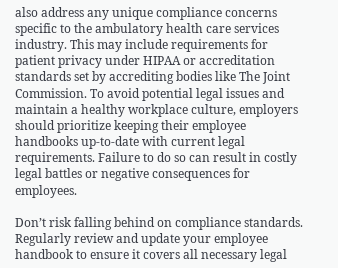also address any unique compliance concerns specific to the ambulatory health care services industry. This may include requirements for patient privacy under HIPAA or accreditation standards set by accrediting bodies like The Joint Commission. To avoid potential legal issues and maintain a healthy workplace culture, employers should prioritize keeping their employee handbooks up-to-date with current legal requirements. Failure to do so can result in costly legal battles or negative consequences for employees.

Don’t risk falling behind on compliance standards. Regularly review and update your employee handbook to ensure it covers all necessary legal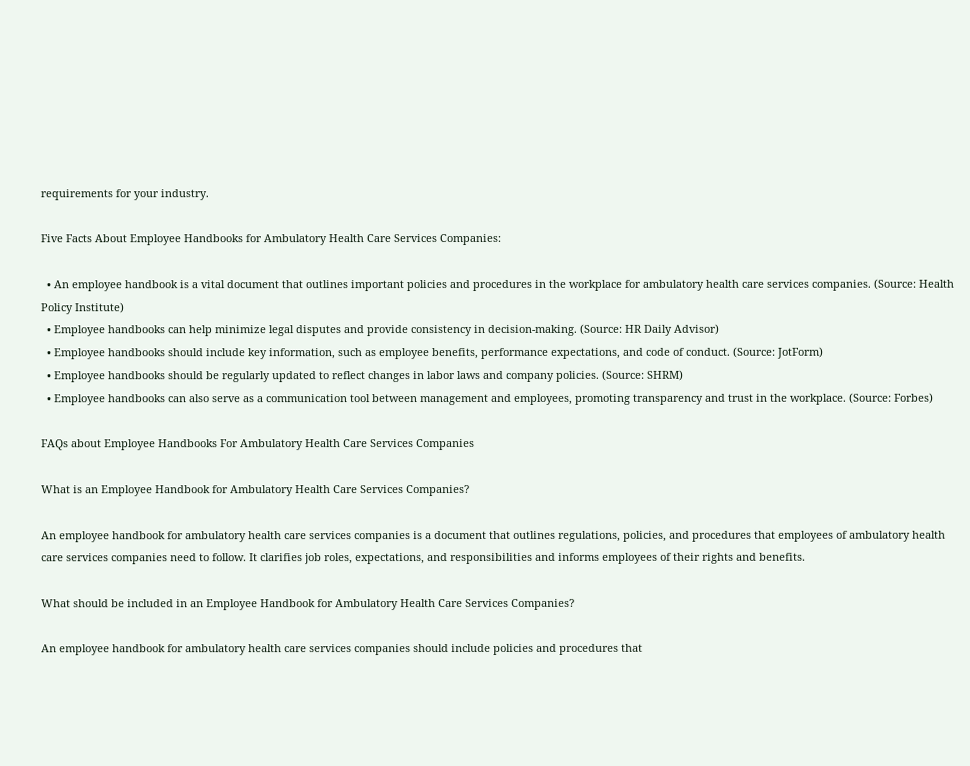requirements for your industry.

Five Facts About Employee Handbooks for Ambulatory Health Care Services Companies:

  • An employee handbook is a vital document that outlines important policies and procedures in the workplace for ambulatory health care services companies. (Source: Health Policy Institute)
  • Employee handbooks can help minimize legal disputes and provide consistency in decision-making. (Source: HR Daily Advisor)
  • Employee handbooks should include key information, such as employee benefits, performance expectations, and code of conduct. (Source: JotForm)
  • Employee handbooks should be regularly updated to reflect changes in labor laws and company policies. (Source: SHRM)
  • Employee handbooks can also serve as a communication tool between management and employees, promoting transparency and trust in the workplace. (Source: Forbes)

FAQs about Employee Handbooks For Ambulatory Health Care Services Companies

What is an Employee Handbook for Ambulatory Health Care Services Companies?

An employee handbook for ambulatory health care services companies is a document that outlines regulations, policies, and procedures that employees of ambulatory health care services companies need to follow. It clarifies job roles, expectations, and responsibilities and informs employees of their rights and benefits.

What should be included in an Employee Handbook for Ambulatory Health Care Services Companies?

An employee handbook for ambulatory health care services companies should include policies and procedures that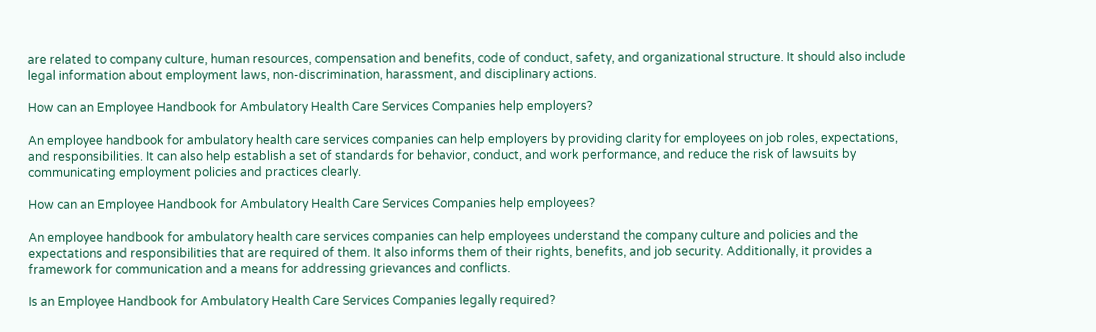are related to company culture, human resources, compensation and benefits, code of conduct, safety, and organizational structure. It should also include legal information about employment laws, non-discrimination, harassment, and disciplinary actions.

How can an Employee Handbook for Ambulatory Health Care Services Companies help employers?

An employee handbook for ambulatory health care services companies can help employers by providing clarity for employees on job roles, expectations, and responsibilities. It can also help establish a set of standards for behavior, conduct, and work performance, and reduce the risk of lawsuits by communicating employment policies and practices clearly.

How can an Employee Handbook for Ambulatory Health Care Services Companies help employees?

An employee handbook for ambulatory health care services companies can help employees understand the company culture and policies and the expectations and responsibilities that are required of them. It also informs them of their rights, benefits, and job security. Additionally, it provides a framework for communication and a means for addressing grievances and conflicts.

Is an Employee Handbook for Ambulatory Health Care Services Companies legally required?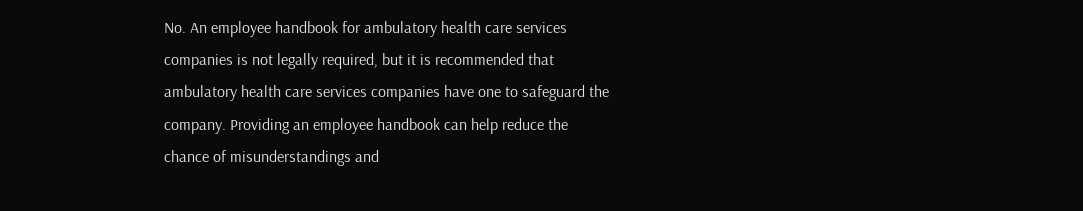No. An employee handbook for ambulatory health care services companies is not legally required, but it is recommended that ambulatory health care services companies have one to safeguard the company. Providing an employee handbook can help reduce the chance of misunderstandings and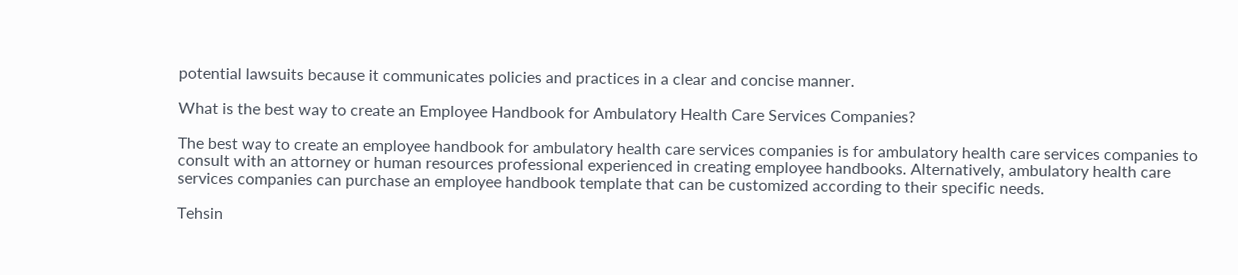potential lawsuits because it communicates policies and practices in a clear and concise manner.

What is the best way to create an Employee Handbook for Ambulatory Health Care Services Companies?

The best way to create an employee handbook for ambulatory health care services companies is for ambulatory health care services companies to consult with an attorney or human resources professional experienced in creating employee handbooks. Alternatively, ambulatory health care services companies can purchase an employee handbook template that can be customized according to their specific needs.

Tehsin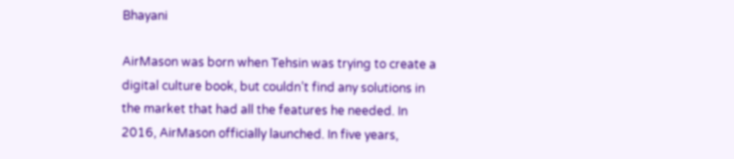Bhayani

AirMason was born when Tehsin was trying to create a digital culture book, but couldn’t find any solutions in the market that had all the features he needed. In 2016, AirMason officially launched. In five years,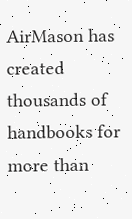AirMason has created thousands of handbooks for more than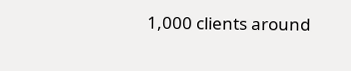1,000 clients around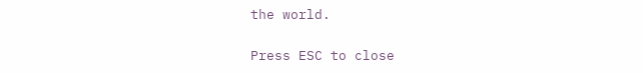the world.

Press ESC to close